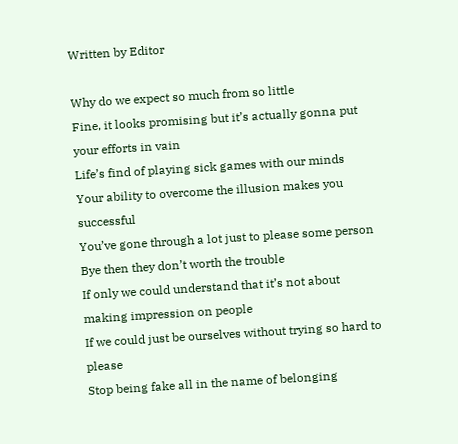Written by Editor

Why do we expect so much from so little
Fine, it looks promising but it’s actually gonna put your efforts in vain
Life’s find of playing sick games with our minds
Your ability to overcome the illusion makes you successful
You’ve gone through a lot just to please some person
Bye then they don’t worth the trouble
If only we could understand that it’s not about making impression on people
If we could just be ourselves without trying so hard to please
Stop being fake all in the name of belonging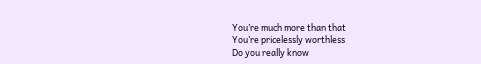You’re much more than that
You’re pricelessly worthless
Do you really know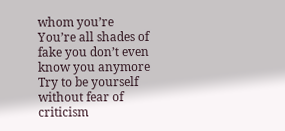whom you’re
You’re all shades of fake you don’t even know you anymore
Try to be yourself without fear of criticism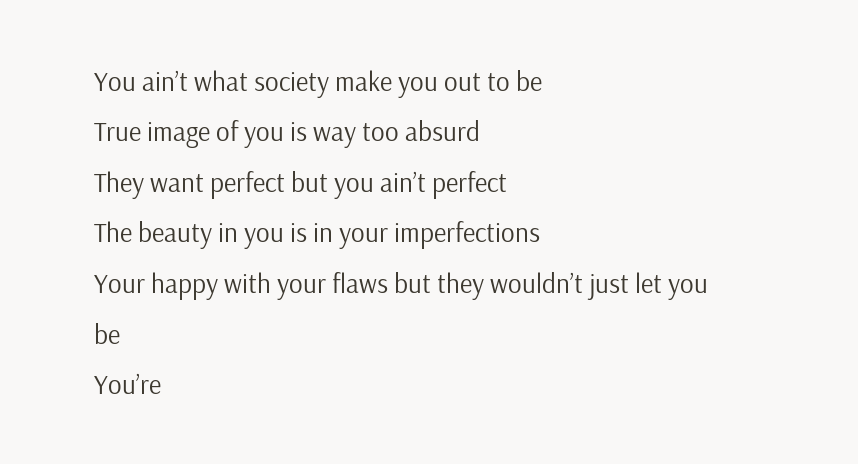You ain’t what society make you out to be
True image of you is way too absurd
They want perfect but you ain’t perfect
The beauty in you is in your imperfections
Your happy with your flaws but they wouldn’t just let you be
You’re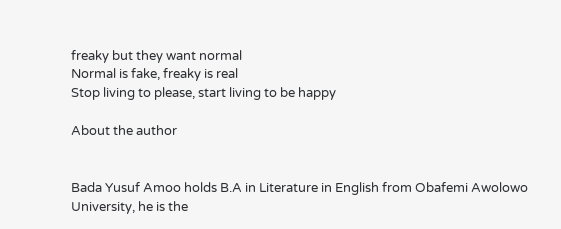freaky but they want normal
Normal is fake, freaky is real
Stop living to please, start living to be happy

About the author


Bada Yusuf Amoo holds B.A in Literature in English from Obafemi Awolowo University, he is the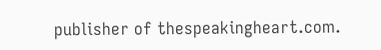publisher of thespeakingheart.com.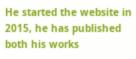He started the website in 2015, he has published both his works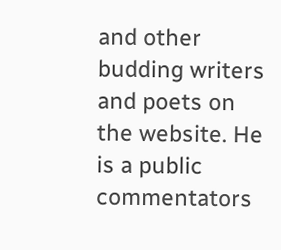and other budding writers and poets on the website. He is a public commentators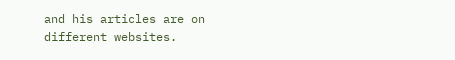and his articles are on different websites.